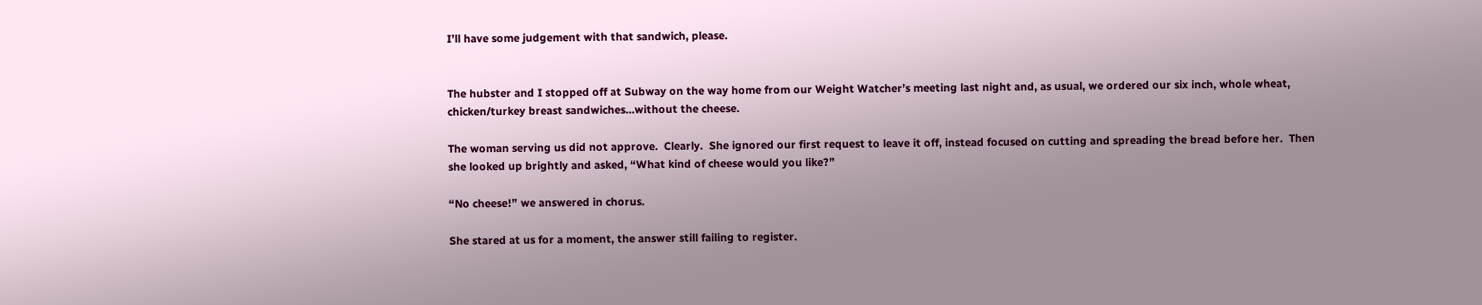I’ll have some judgement with that sandwich, please.


The hubster and I stopped off at Subway on the way home from our Weight Watcher’s meeting last night and, as usual, we ordered our six inch, whole wheat, chicken/turkey breast sandwiches…without the cheese.

The woman serving us did not approve.  Clearly.  She ignored our first request to leave it off, instead focused on cutting and spreading the bread before her.  Then she looked up brightly and asked, “What kind of cheese would you like?”

“No cheese!” we answered in chorus.

She stared at us for a moment, the answer still failing to register.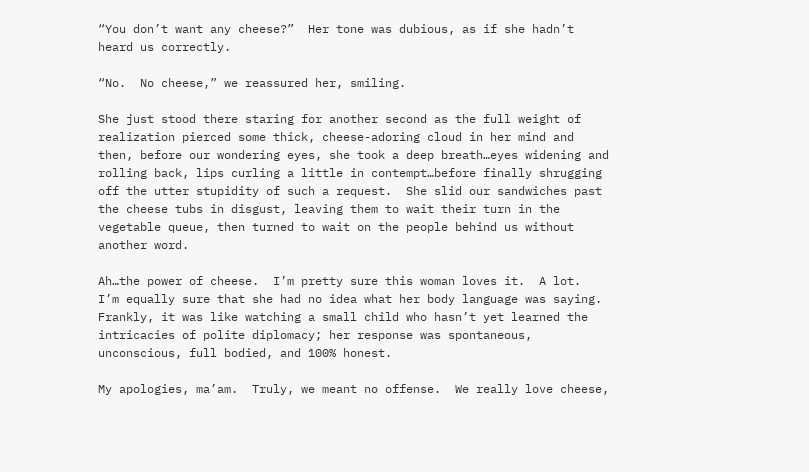“You don’t want any cheese?”  Her tone was dubious, as if she hadn’t heard us correctly.

“No.  No cheese,” we reassured her, smiling.

She just stood there staring for another second as the full weight of realization pierced some thick, cheese-adoring cloud in her mind and then, before our wondering eyes, she took a deep breath…eyes widening and rolling back, lips curling a little in contempt…before finally shrugging off the utter stupidity of such a request.  She slid our sandwiches past the cheese tubs in disgust, leaving them to wait their turn in the vegetable queue, then turned to wait on the people behind us without another word.

Ah…the power of cheese.  I’m pretty sure this woman loves it.  A lot.  I’m equally sure that she had no idea what her body language was saying.  Frankly, it was like watching a small child who hasn’t yet learned the intricacies of polite diplomacy; her response was spontaneous, unconscious, full bodied, and 100% honest.

My apologies, ma’am.  Truly, we meant no offense.  We really love cheese,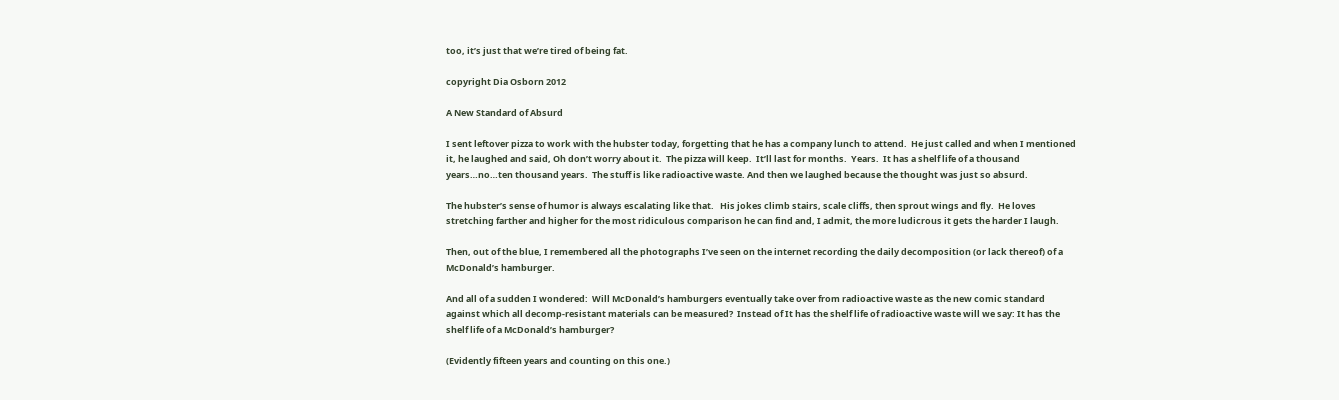too, it’s just that we’re tired of being fat.

copyright Dia Osborn 2012

A New Standard of Absurd

I sent leftover pizza to work with the hubster today, forgetting that he has a company lunch to attend.  He just called and when I mentioned it, he laughed and said, Oh don’t worry about it.  The pizza will keep.  It’ll last for months.  Years.  It has a shelf life of a thousand years…no…ten thousand years.  The stuff is like radioactive waste. And then we laughed because the thought was just so absurd.

The hubster’s sense of humor is always escalating like that.   His jokes climb stairs, scale cliffs, then sprout wings and fly.  He loves stretching farther and higher for the most ridiculous comparison he can find and, I admit, the more ludicrous it gets the harder I laugh.

Then, out of the blue, I remembered all the photographs I’ve seen on the internet recording the daily decomposition (or lack thereof) of a McDonald’s hamburger.

And all of a sudden I wondered:  Will McDonald’s hamburgers eventually take over from radioactive waste as the new comic standard against which all decomp-resistant materials can be measured?  Instead of It has the shelf life of radioactive waste will we say: It has the shelf life of a McDonald’s hamburger?

(Evidently fifteen years and counting on this one.)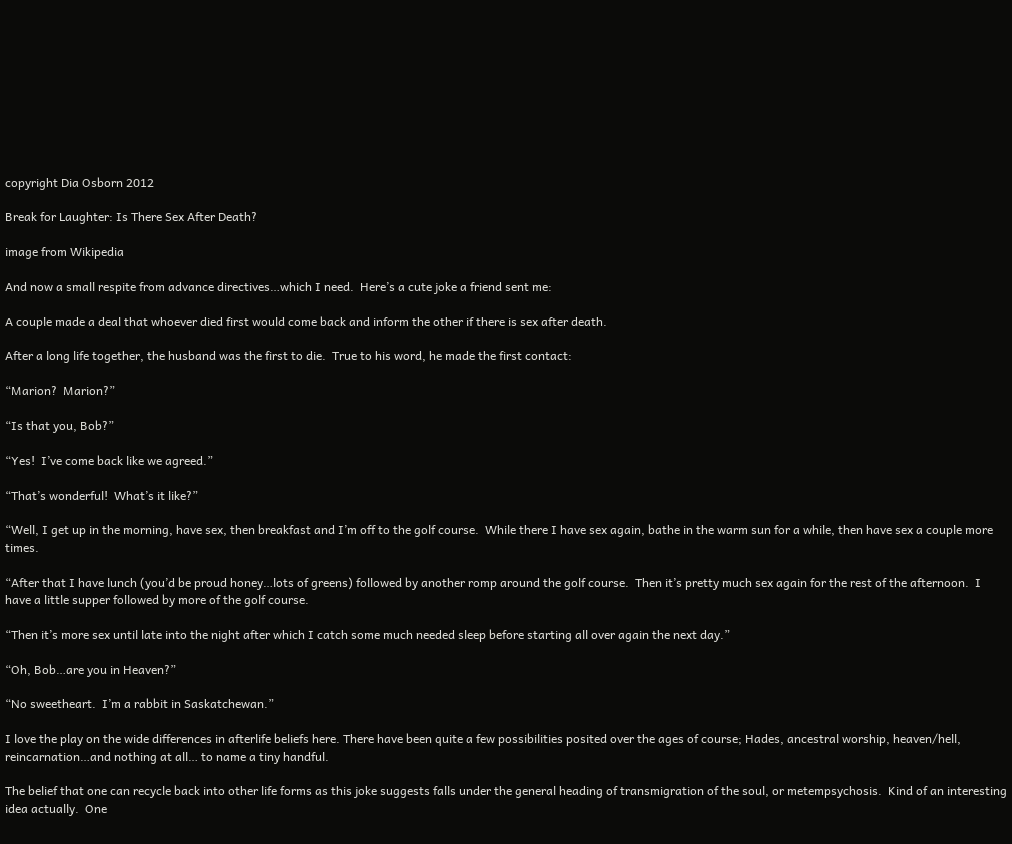copyright Dia Osborn 2012

Break for Laughter: Is There Sex After Death?

image from Wikipedia

And now a small respite from advance directives…which I need.  Here’s a cute joke a friend sent me:

A couple made a deal that whoever died first would come back and inform the other if there is sex after death.

After a long life together, the husband was the first to die.  True to his word, he made the first contact:

“Marion?  Marion?”

“Is that you, Bob?”

“Yes!  I’ve come back like we agreed.”

“That’s wonderful!  What’s it like?”

“Well, I get up in the morning, have sex, then breakfast and I’m off to the golf course.  While there I have sex again, bathe in the warm sun for a while, then have sex a couple more times.

“After that I have lunch (you’d be proud honey…lots of greens) followed by another romp around the golf course.  Then it’s pretty much sex again for the rest of the afternoon.  I have a little supper followed by more of the golf course.

“Then it’s more sex until late into the night after which I catch some much needed sleep before starting all over again the next day.”

“Oh, Bob…are you in Heaven?”

“No sweetheart.  I’m a rabbit in Saskatchewan.”

I love the play on the wide differences in afterlife beliefs here. There have been quite a few possibilities posited over the ages of course; Hades, ancestral worship, heaven/hell, reincarnation…and nothing at all… to name a tiny handful.

The belief that one can recycle back into other life forms as this joke suggests falls under the general heading of transmigration of the soul, or metempsychosis.  Kind of an interesting idea actually.  One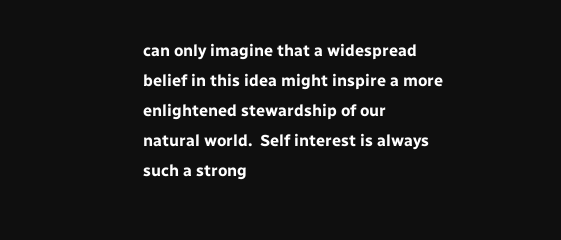can only imagine that a widespread belief in this idea might inspire a more enlightened stewardship of our natural world.  Self interest is always such a strong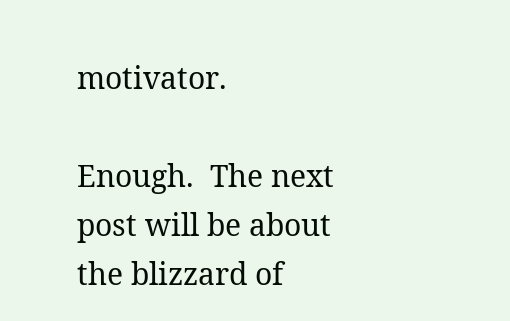motivator.

Enough.  The next post will be about the blizzard of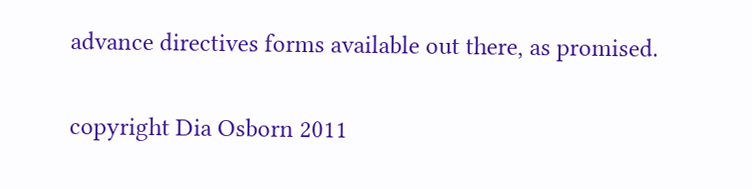advance directives forms available out there, as promised.

copyright Dia Osborn 2011